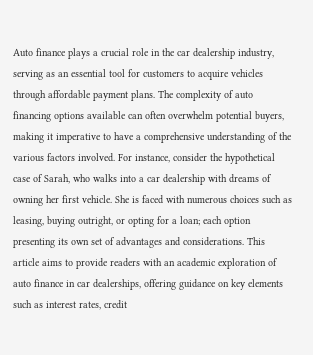Auto finance plays a crucial role in the car dealership industry, serving as an essential tool for customers to acquire vehicles through affordable payment plans. The complexity of auto financing options available can often overwhelm potential buyers, making it imperative to have a comprehensive understanding of the various factors involved. For instance, consider the hypothetical case of Sarah, who walks into a car dealership with dreams of owning her first vehicle. She is faced with numerous choices such as leasing, buying outright, or opting for a loan; each option presenting its own set of advantages and considerations. This article aims to provide readers with an academic exploration of auto finance in car dealerships, offering guidance on key elements such as interest rates, credit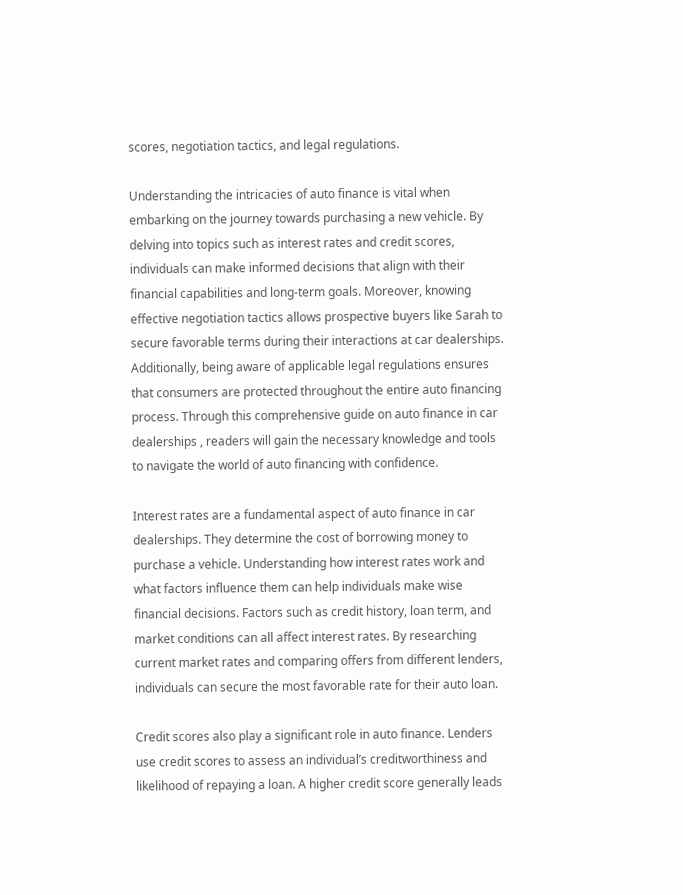scores, negotiation tactics, and legal regulations.

Understanding the intricacies of auto finance is vital when embarking on the journey towards purchasing a new vehicle. By delving into topics such as interest rates and credit scores, individuals can make informed decisions that align with their financial capabilities and long-term goals. Moreover, knowing effective negotiation tactics allows prospective buyers like Sarah to secure favorable terms during their interactions at car dealerships. Additionally, being aware of applicable legal regulations ensures that consumers are protected throughout the entire auto financing process. Through this comprehensive guide on auto finance in car dealerships , readers will gain the necessary knowledge and tools to navigate the world of auto financing with confidence.

Interest rates are a fundamental aspect of auto finance in car dealerships. They determine the cost of borrowing money to purchase a vehicle. Understanding how interest rates work and what factors influence them can help individuals make wise financial decisions. Factors such as credit history, loan term, and market conditions can all affect interest rates. By researching current market rates and comparing offers from different lenders, individuals can secure the most favorable rate for their auto loan.

Credit scores also play a significant role in auto finance. Lenders use credit scores to assess an individual’s creditworthiness and likelihood of repaying a loan. A higher credit score generally leads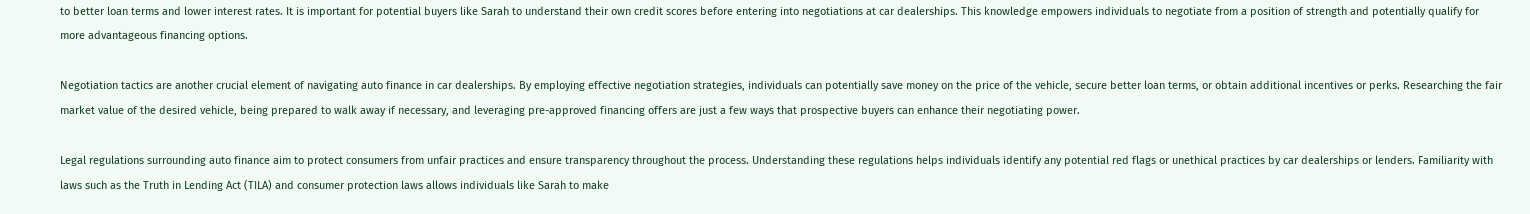to better loan terms and lower interest rates. It is important for potential buyers like Sarah to understand their own credit scores before entering into negotiations at car dealerships. This knowledge empowers individuals to negotiate from a position of strength and potentially qualify for more advantageous financing options.

Negotiation tactics are another crucial element of navigating auto finance in car dealerships. By employing effective negotiation strategies, individuals can potentially save money on the price of the vehicle, secure better loan terms, or obtain additional incentives or perks. Researching the fair market value of the desired vehicle, being prepared to walk away if necessary, and leveraging pre-approved financing offers are just a few ways that prospective buyers can enhance their negotiating power.

Legal regulations surrounding auto finance aim to protect consumers from unfair practices and ensure transparency throughout the process. Understanding these regulations helps individuals identify any potential red flags or unethical practices by car dealerships or lenders. Familiarity with laws such as the Truth in Lending Act (TILA) and consumer protection laws allows individuals like Sarah to make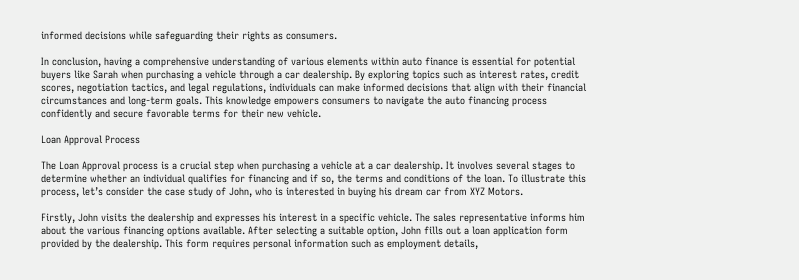informed decisions while safeguarding their rights as consumers.

In conclusion, having a comprehensive understanding of various elements within auto finance is essential for potential buyers like Sarah when purchasing a vehicle through a car dealership. By exploring topics such as interest rates, credit scores, negotiation tactics, and legal regulations, individuals can make informed decisions that align with their financial circumstances and long-term goals. This knowledge empowers consumers to navigate the auto financing process confidently and secure favorable terms for their new vehicle.

Loan Approval Process

The Loan Approval process is a crucial step when purchasing a vehicle at a car dealership. It involves several stages to determine whether an individual qualifies for financing and if so, the terms and conditions of the loan. To illustrate this process, let’s consider the case study of John, who is interested in buying his dream car from XYZ Motors.

Firstly, John visits the dealership and expresses his interest in a specific vehicle. The sales representative informs him about the various financing options available. After selecting a suitable option, John fills out a loan application form provided by the dealership. This form requires personal information such as employment details,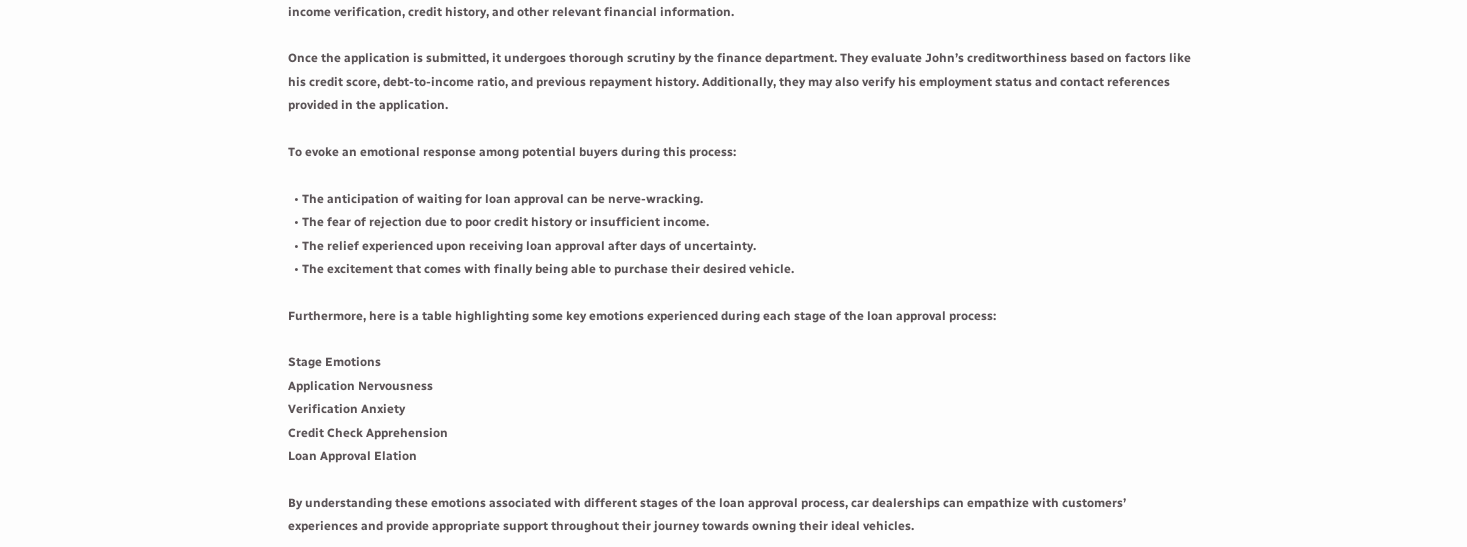income verification, credit history, and other relevant financial information.

Once the application is submitted, it undergoes thorough scrutiny by the finance department. They evaluate John’s creditworthiness based on factors like his credit score, debt-to-income ratio, and previous repayment history. Additionally, they may also verify his employment status and contact references provided in the application.

To evoke an emotional response among potential buyers during this process:

  • The anticipation of waiting for loan approval can be nerve-wracking.
  • The fear of rejection due to poor credit history or insufficient income.
  • The relief experienced upon receiving loan approval after days of uncertainty.
  • The excitement that comes with finally being able to purchase their desired vehicle.

Furthermore, here is a table highlighting some key emotions experienced during each stage of the loan approval process:

Stage Emotions
Application Nervousness
Verification Anxiety
Credit Check Apprehension
Loan Approval Elation

By understanding these emotions associated with different stages of the loan approval process, car dealerships can empathize with customers’ experiences and provide appropriate support throughout their journey towards owning their ideal vehicles.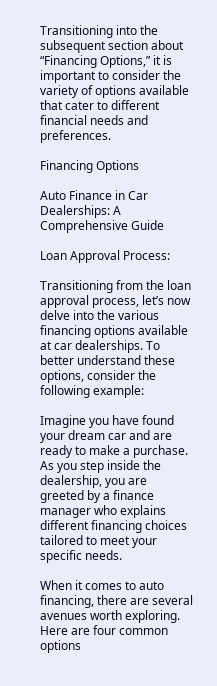Transitioning into the subsequent section about “Financing Options,” it is important to consider the variety of options available that cater to different financial needs and preferences.

Financing Options

Auto Finance in Car Dealerships: A Comprehensive Guide

Loan Approval Process:

Transitioning from the loan approval process, let’s now delve into the various financing options available at car dealerships. To better understand these options, consider the following example:

Imagine you have found your dream car and are ready to make a purchase. As you step inside the dealership, you are greeted by a finance manager who explains different financing choices tailored to meet your specific needs.

When it comes to auto financing, there are several avenues worth exploring. Here are four common options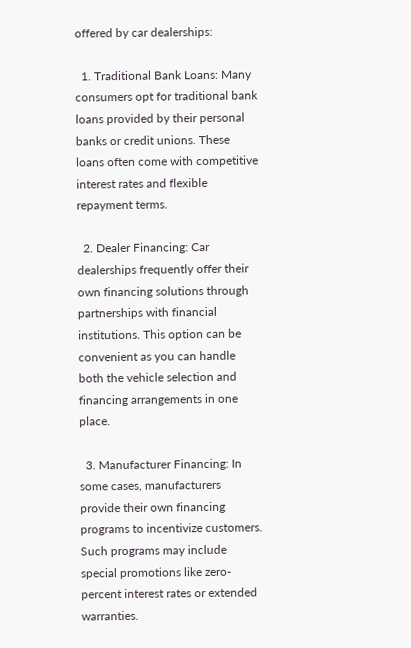offered by car dealerships:

  1. Traditional Bank Loans: Many consumers opt for traditional bank loans provided by their personal banks or credit unions. These loans often come with competitive interest rates and flexible repayment terms.

  2. Dealer Financing: Car dealerships frequently offer their own financing solutions through partnerships with financial institutions. This option can be convenient as you can handle both the vehicle selection and financing arrangements in one place.

  3. Manufacturer Financing: In some cases, manufacturers provide their own financing programs to incentivize customers. Such programs may include special promotions like zero-percent interest rates or extended warranties.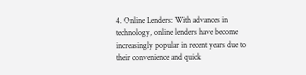4. Online Lenders: With advances in technology, online lenders have become increasingly popular in recent years due to their convenience and quick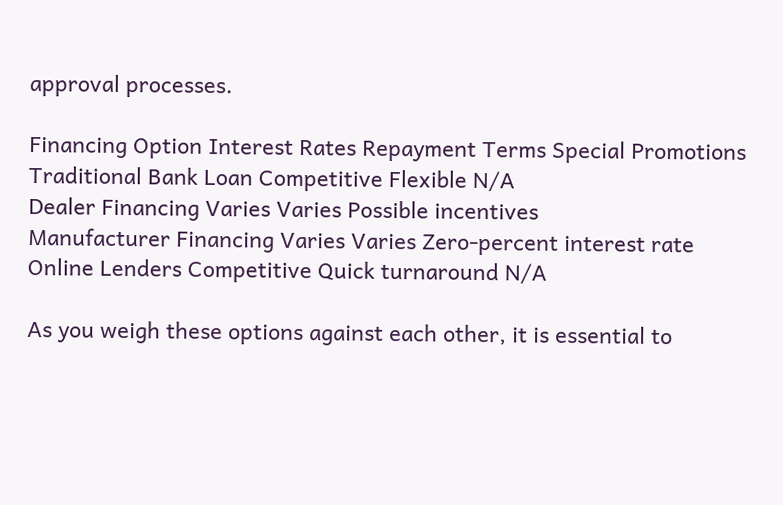approval processes.

Financing Option Interest Rates Repayment Terms Special Promotions
Traditional Bank Loan Competitive Flexible N/A
Dealer Financing Varies Varies Possible incentives
Manufacturer Financing Varies Varies Zero-percent interest rate
Online Lenders Competitive Quick turnaround N/A

As you weigh these options against each other, it is essential to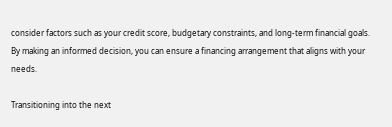consider factors such as your credit score, budgetary constraints, and long-term financial goals. By making an informed decision, you can ensure a financing arrangement that aligns with your needs.

Transitioning into the next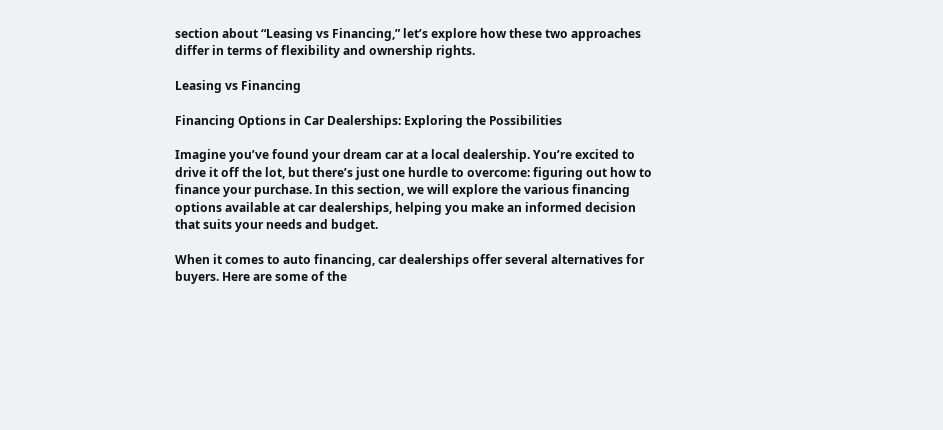section about “Leasing vs Financing,” let’s explore how these two approaches differ in terms of flexibility and ownership rights.

Leasing vs Financing

Financing Options in Car Dealerships: Exploring the Possibilities

Imagine you’ve found your dream car at a local dealership. You’re excited to drive it off the lot, but there’s just one hurdle to overcome: figuring out how to finance your purchase. In this section, we will explore the various financing options available at car dealerships, helping you make an informed decision that suits your needs and budget.

When it comes to auto financing, car dealerships offer several alternatives for buyers. Here are some of the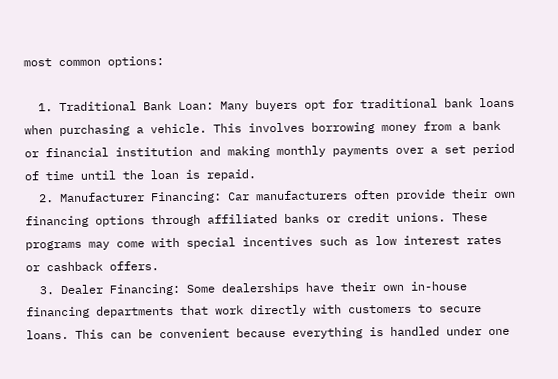most common options:

  1. Traditional Bank Loan: Many buyers opt for traditional bank loans when purchasing a vehicle. This involves borrowing money from a bank or financial institution and making monthly payments over a set period of time until the loan is repaid.
  2. Manufacturer Financing: Car manufacturers often provide their own financing options through affiliated banks or credit unions. These programs may come with special incentives such as low interest rates or cashback offers.
  3. Dealer Financing: Some dealerships have their own in-house financing departments that work directly with customers to secure loans. This can be convenient because everything is handled under one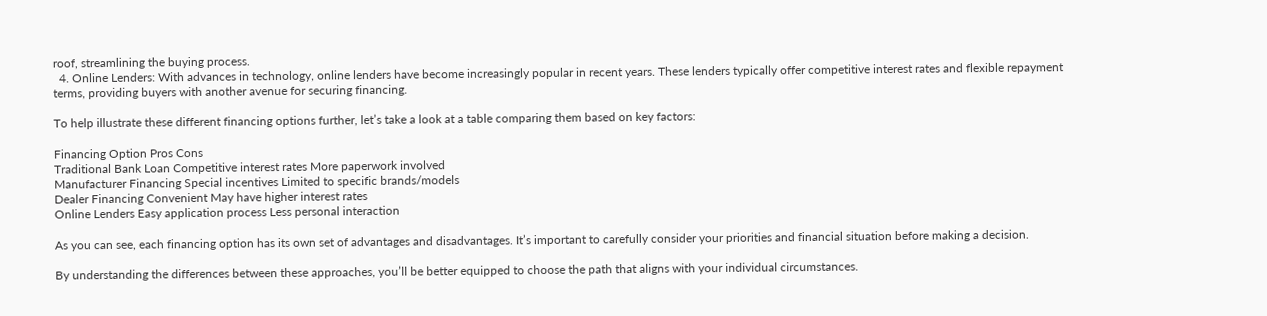roof, streamlining the buying process.
  4. Online Lenders: With advances in technology, online lenders have become increasingly popular in recent years. These lenders typically offer competitive interest rates and flexible repayment terms, providing buyers with another avenue for securing financing.

To help illustrate these different financing options further, let’s take a look at a table comparing them based on key factors:

Financing Option Pros Cons
Traditional Bank Loan Competitive interest rates More paperwork involved
Manufacturer Financing Special incentives Limited to specific brands/models
Dealer Financing Convenient May have higher interest rates
Online Lenders Easy application process Less personal interaction

As you can see, each financing option has its own set of advantages and disadvantages. It’s important to carefully consider your priorities and financial situation before making a decision.

By understanding the differences between these approaches, you’ll be better equipped to choose the path that aligns with your individual circumstances.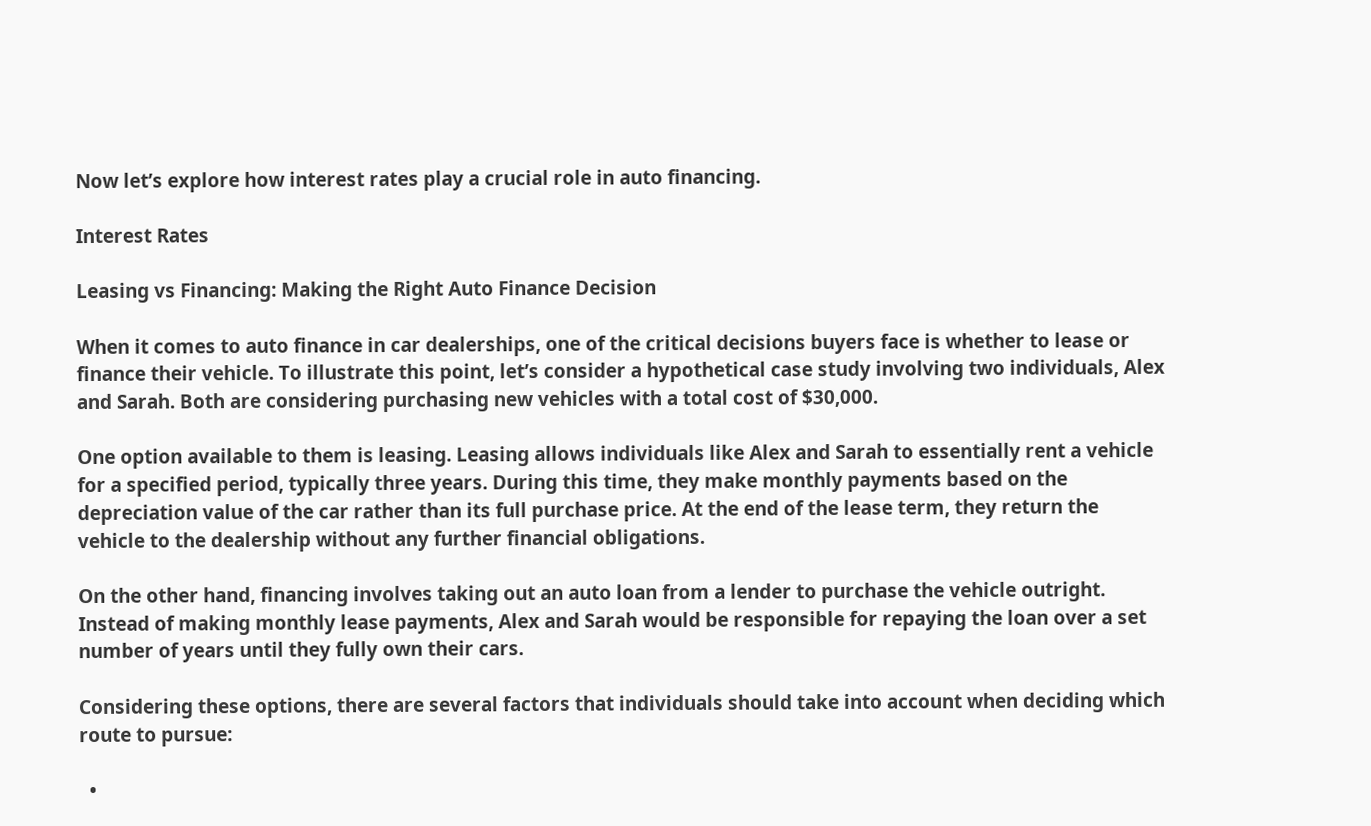Now let’s explore how interest rates play a crucial role in auto financing.

Interest Rates

Leasing vs Financing: Making the Right Auto Finance Decision

When it comes to auto finance in car dealerships, one of the critical decisions buyers face is whether to lease or finance their vehicle. To illustrate this point, let’s consider a hypothetical case study involving two individuals, Alex and Sarah. Both are considering purchasing new vehicles with a total cost of $30,000.

One option available to them is leasing. Leasing allows individuals like Alex and Sarah to essentially rent a vehicle for a specified period, typically three years. During this time, they make monthly payments based on the depreciation value of the car rather than its full purchase price. At the end of the lease term, they return the vehicle to the dealership without any further financial obligations.

On the other hand, financing involves taking out an auto loan from a lender to purchase the vehicle outright. Instead of making monthly lease payments, Alex and Sarah would be responsible for repaying the loan over a set number of years until they fully own their cars.

Considering these options, there are several factors that individuals should take into account when deciding which route to pursue:

  •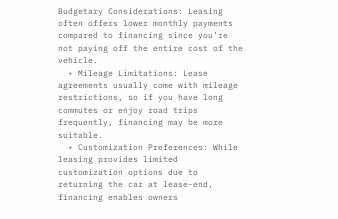Budgetary Considerations: Leasing often offers lower monthly payments compared to financing since you’re not paying off the entire cost of the vehicle.
  • Mileage Limitations: Lease agreements usually come with mileage restrictions, so if you have long commutes or enjoy road trips frequently, financing may be more suitable.
  • Customization Preferences: While leasing provides limited customization options due to returning the car at lease-end, financing enables owners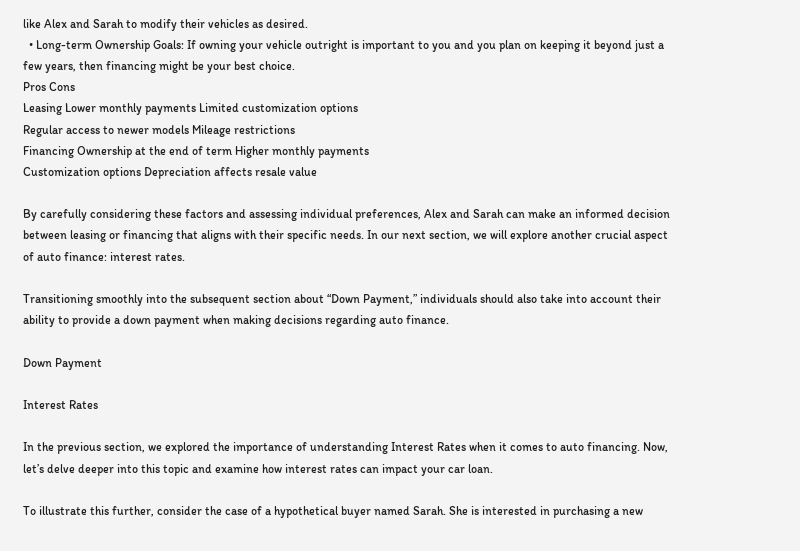like Alex and Sarah to modify their vehicles as desired.
  • Long-term Ownership Goals: If owning your vehicle outright is important to you and you plan on keeping it beyond just a few years, then financing might be your best choice.
Pros Cons
Leasing Lower monthly payments Limited customization options
Regular access to newer models Mileage restrictions
Financing Ownership at the end of term Higher monthly payments
Customization options Depreciation affects resale value

By carefully considering these factors and assessing individual preferences, Alex and Sarah can make an informed decision between leasing or financing that aligns with their specific needs. In our next section, we will explore another crucial aspect of auto finance: interest rates.

Transitioning smoothly into the subsequent section about “Down Payment,” individuals should also take into account their ability to provide a down payment when making decisions regarding auto finance.

Down Payment

Interest Rates

In the previous section, we explored the importance of understanding Interest Rates when it comes to auto financing. Now, let’s delve deeper into this topic and examine how interest rates can impact your car loan.

To illustrate this further, consider the case of a hypothetical buyer named Sarah. She is interested in purchasing a new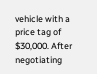vehicle with a price tag of $30,000. After negotiating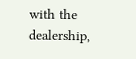with the dealership,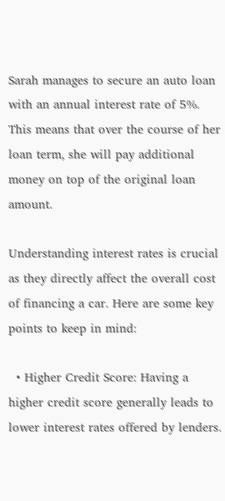Sarah manages to secure an auto loan with an annual interest rate of 5%. This means that over the course of her loan term, she will pay additional money on top of the original loan amount.

Understanding interest rates is crucial as they directly affect the overall cost of financing a car. Here are some key points to keep in mind:

  • Higher Credit Score: Having a higher credit score generally leads to lower interest rates offered by lenders.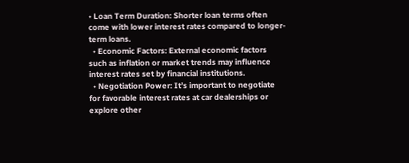• Loan Term Duration: Shorter loan terms often come with lower interest rates compared to longer-term loans.
  • Economic Factors: External economic factors such as inflation or market trends may influence interest rates set by financial institutions.
  • Negotiation Power: It’s important to negotiate for favorable interest rates at car dealerships or explore other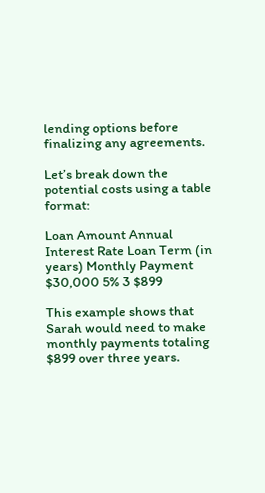lending options before finalizing any agreements.

Let’s break down the potential costs using a table format:

Loan Amount Annual Interest Rate Loan Term (in years) Monthly Payment
$30,000 5% 3 $899

This example shows that Sarah would need to make monthly payments totaling $899 over three years.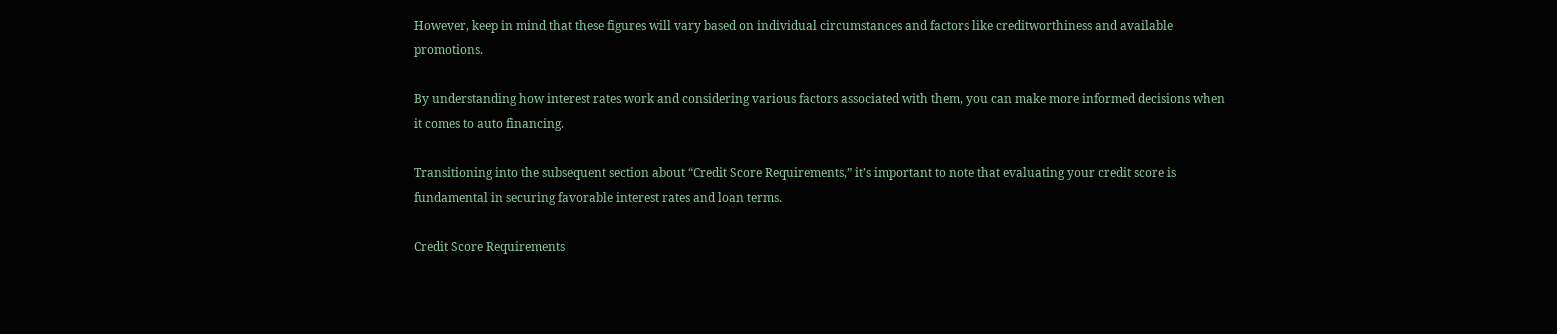However, keep in mind that these figures will vary based on individual circumstances and factors like creditworthiness and available promotions.

By understanding how interest rates work and considering various factors associated with them, you can make more informed decisions when it comes to auto financing.

Transitioning into the subsequent section about “Credit Score Requirements,” it’s important to note that evaluating your credit score is fundamental in securing favorable interest rates and loan terms.

Credit Score Requirements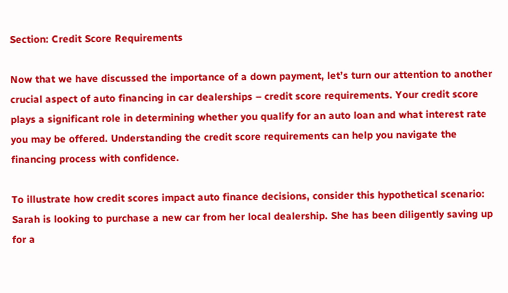Section: Credit Score Requirements

Now that we have discussed the importance of a down payment, let’s turn our attention to another crucial aspect of auto financing in car dealerships – credit score requirements. Your credit score plays a significant role in determining whether you qualify for an auto loan and what interest rate you may be offered. Understanding the credit score requirements can help you navigate the financing process with confidence.

To illustrate how credit scores impact auto finance decisions, consider this hypothetical scenario: Sarah is looking to purchase a new car from her local dealership. She has been diligently saving up for a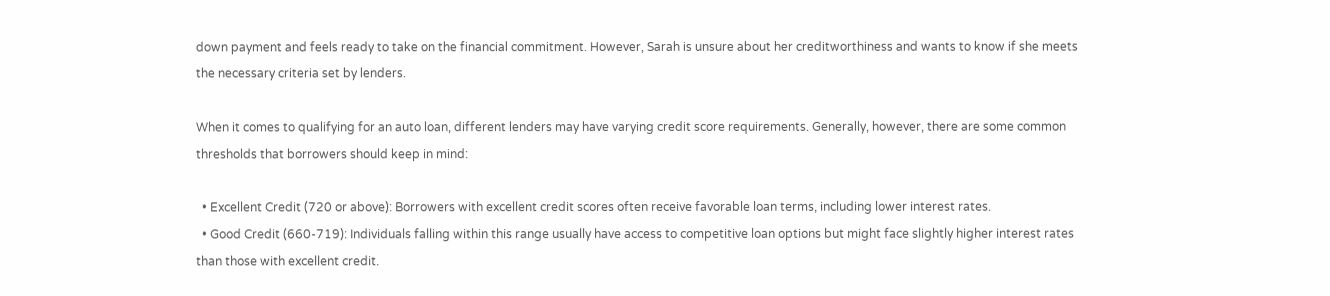down payment and feels ready to take on the financial commitment. However, Sarah is unsure about her creditworthiness and wants to know if she meets the necessary criteria set by lenders.

When it comes to qualifying for an auto loan, different lenders may have varying credit score requirements. Generally, however, there are some common thresholds that borrowers should keep in mind:

  • Excellent Credit (720 or above): Borrowers with excellent credit scores often receive favorable loan terms, including lower interest rates.
  • Good Credit (660-719): Individuals falling within this range usually have access to competitive loan options but might face slightly higher interest rates than those with excellent credit.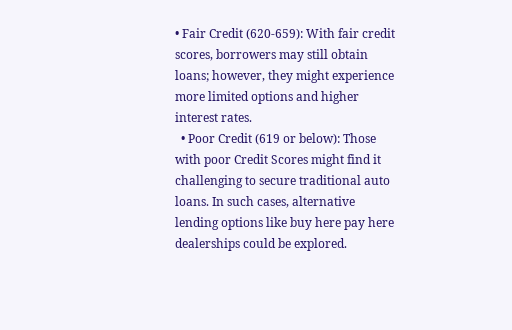• Fair Credit (620-659): With fair credit scores, borrowers may still obtain loans; however, they might experience more limited options and higher interest rates.
  • Poor Credit (619 or below): Those with poor Credit Scores might find it challenging to secure traditional auto loans. In such cases, alternative lending options like buy here pay here dealerships could be explored.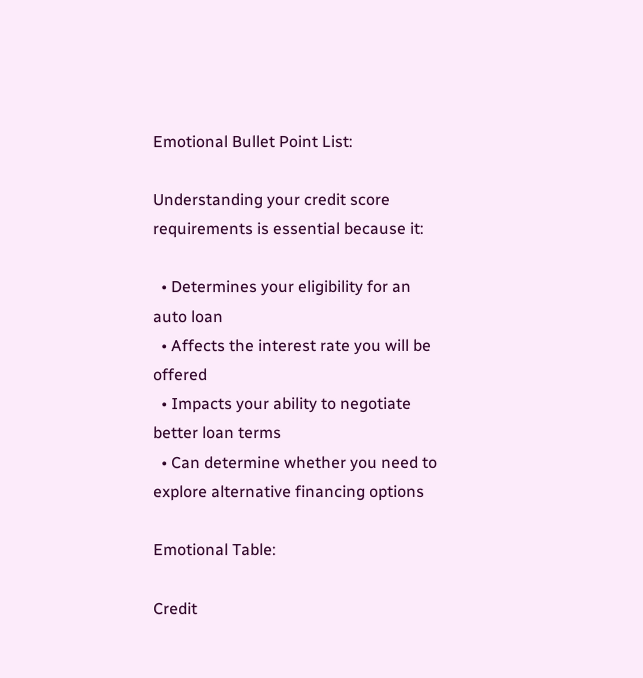Emotional Bullet Point List:

Understanding your credit score requirements is essential because it:

  • Determines your eligibility for an auto loan
  • Affects the interest rate you will be offered
  • Impacts your ability to negotiate better loan terms
  • Can determine whether you need to explore alternative financing options

Emotional Table:

Credit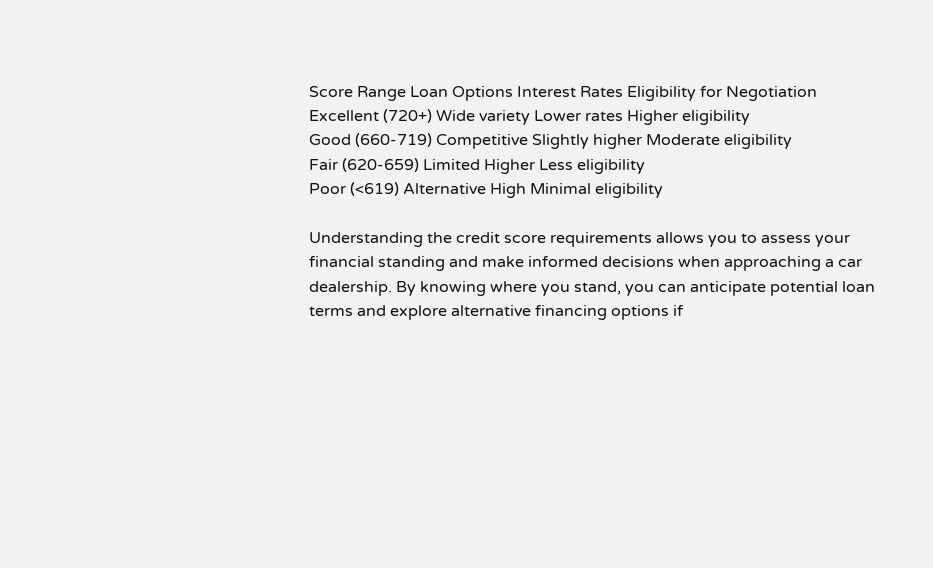Score Range Loan Options Interest Rates Eligibility for Negotiation
Excellent (720+) Wide variety Lower rates Higher eligibility
Good (660-719) Competitive Slightly higher Moderate eligibility
Fair (620-659) Limited Higher Less eligibility
Poor (<619) Alternative High Minimal eligibility

Understanding the credit score requirements allows you to assess your financial standing and make informed decisions when approaching a car dealership. By knowing where you stand, you can anticipate potential loan terms and explore alternative financing options if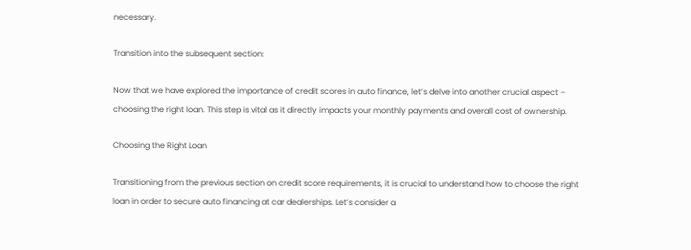necessary.

Transition into the subsequent section:

Now that we have explored the importance of credit scores in auto finance, let’s delve into another crucial aspect – choosing the right loan. This step is vital as it directly impacts your monthly payments and overall cost of ownership.

Choosing the Right Loan

Transitioning from the previous section on credit score requirements, it is crucial to understand how to choose the right loan in order to secure auto financing at car dealerships. Let’s consider a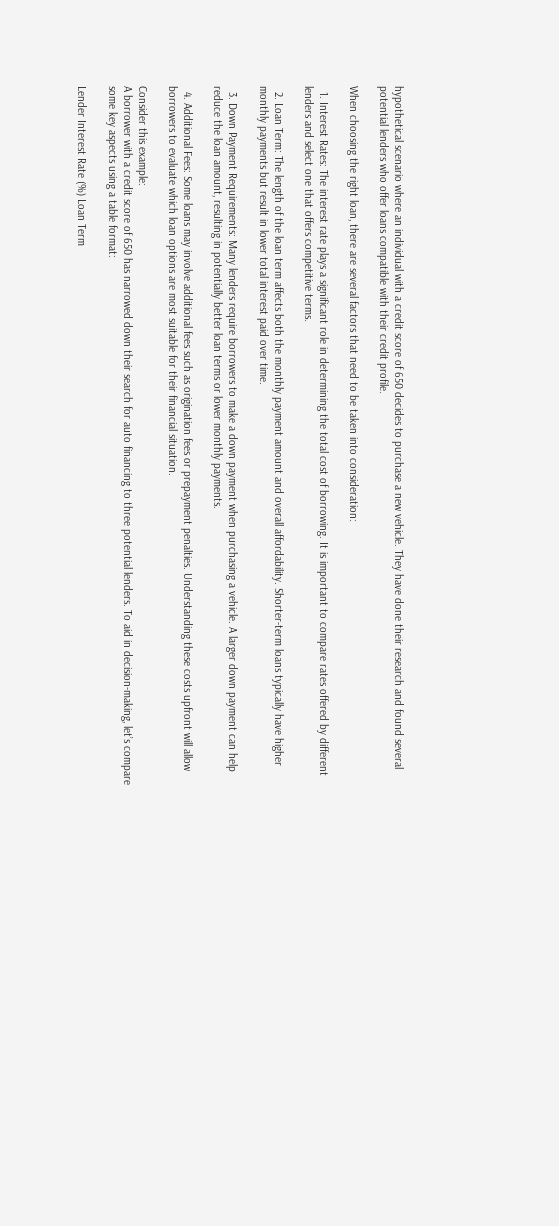hypothetical scenario where an individual with a credit score of 650 decides to purchase a new vehicle. They have done their research and found several potential lenders who offer loans compatible with their credit profile.

When choosing the right loan, there are several factors that need to be taken into consideration:

  1. Interest Rates: The interest rate plays a significant role in determining the total cost of borrowing. It is important to compare rates offered by different lenders and select one that offers competitive terms.

  2. Loan Term: The length of the loan term affects both the monthly payment amount and overall affordability. Shorter-term loans typically have higher monthly payments but result in lower total interest paid over time.

  3. Down Payment Requirements: Many lenders require borrowers to make a down payment when purchasing a vehicle. A larger down payment can help reduce the loan amount, resulting in potentially better loan terms or lower monthly payments.

  4. Additional Fees: Some loans may involve additional fees such as origination fees or prepayment penalties. Understanding these costs upfront will allow borrowers to evaluate which loan options are most suitable for their financial situation.

Consider this example:
A borrower with a credit score of 650 has narrowed down their search for auto financing to three potential lenders. To aid in decision-making, let’s compare some key aspects using a table format:

Lender Interest Rate (%) Loan Term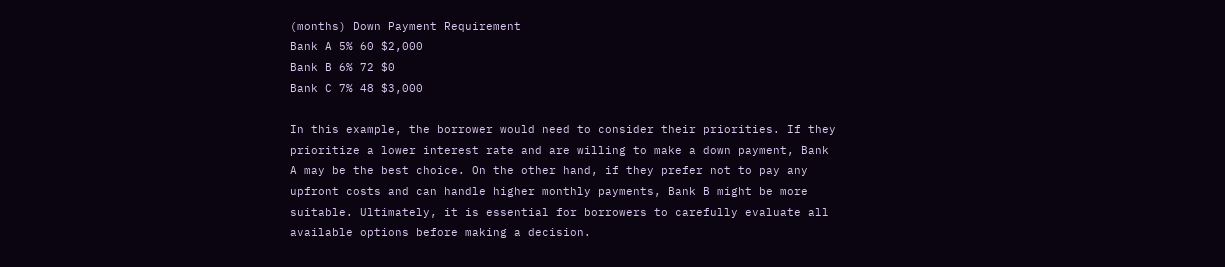(months) Down Payment Requirement
Bank A 5% 60 $2,000
Bank B 6% 72 $0
Bank C 7% 48 $3,000

In this example, the borrower would need to consider their priorities. If they prioritize a lower interest rate and are willing to make a down payment, Bank A may be the best choice. On the other hand, if they prefer not to pay any upfront costs and can handle higher monthly payments, Bank B might be more suitable. Ultimately, it is essential for borrowers to carefully evaluate all available options before making a decision.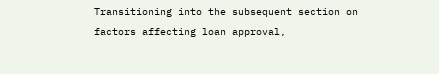Transitioning into the subsequent section on factors affecting loan approval,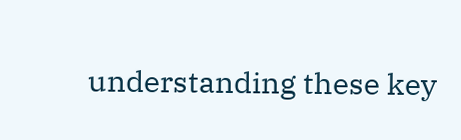understanding these key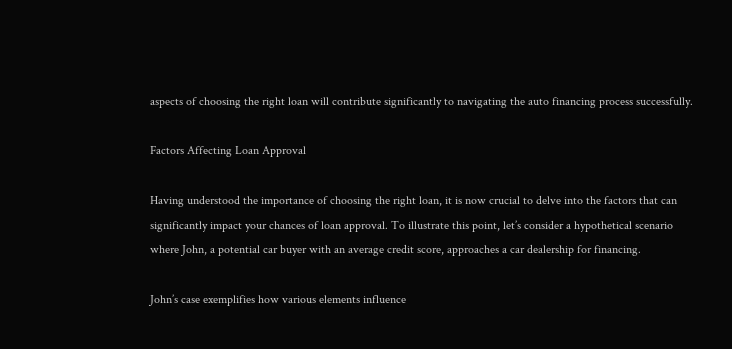aspects of choosing the right loan will contribute significantly to navigating the auto financing process successfully.

Factors Affecting Loan Approval

Having understood the importance of choosing the right loan, it is now crucial to delve into the factors that can significantly impact your chances of loan approval. To illustrate this point, let’s consider a hypothetical scenario where John, a potential car buyer with an average credit score, approaches a car dealership for financing.

John’s case exemplifies how various elements influence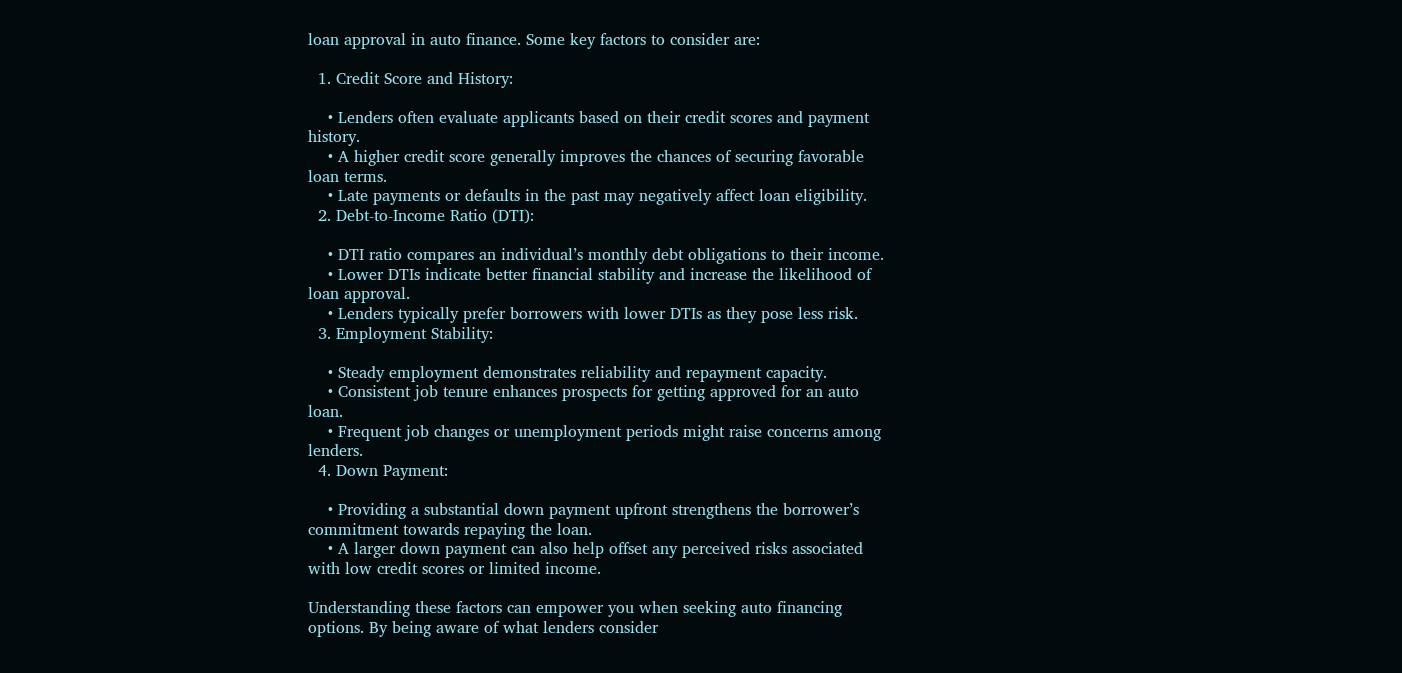loan approval in auto finance. Some key factors to consider are:

  1. Credit Score and History:

    • Lenders often evaluate applicants based on their credit scores and payment history.
    • A higher credit score generally improves the chances of securing favorable loan terms.
    • Late payments or defaults in the past may negatively affect loan eligibility.
  2. Debt-to-Income Ratio (DTI):

    • DTI ratio compares an individual’s monthly debt obligations to their income.
    • Lower DTIs indicate better financial stability and increase the likelihood of loan approval.
    • Lenders typically prefer borrowers with lower DTIs as they pose less risk.
  3. Employment Stability:

    • Steady employment demonstrates reliability and repayment capacity.
    • Consistent job tenure enhances prospects for getting approved for an auto loan.
    • Frequent job changes or unemployment periods might raise concerns among lenders.
  4. Down Payment:

    • Providing a substantial down payment upfront strengthens the borrower’s commitment towards repaying the loan.
    • A larger down payment can also help offset any perceived risks associated with low credit scores or limited income.

Understanding these factors can empower you when seeking auto financing options. By being aware of what lenders consider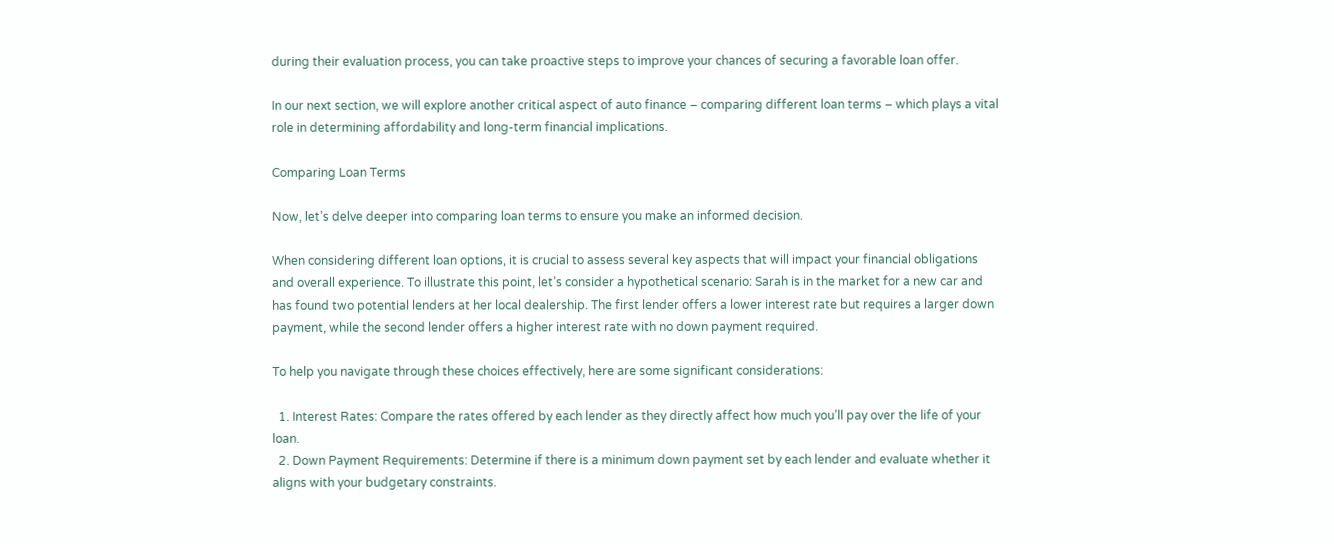during their evaluation process, you can take proactive steps to improve your chances of securing a favorable loan offer.

In our next section, we will explore another critical aspect of auto finance – comparing different loan terms – which plays a vital role in determining affordability and long-term financial implications.

Comparing Loan Terms

Now, let’s delve deeper into comparing loan terms to ensure you make an informed decision.

When considering different loan options, it is crucial to assess several key aspects that will impact your financial obligations and overall experience. To illustrate this point, let’s consider a hypothetical scenario: Sarah is in the market for a new car and has found two potential lenders at her local dealership. The first lender offers a lower interest rate but requires a larger down payment, while the second lender offers a higher interest rate with no down payment required.

To help you navigate through these choices effectively, here are some significant considerations:

  1. Interest Rates: Compare the rates offered by each lender as they directly affect how much you’ll pay over the life of your loan.
  2. Down Payment Requirements: Determine if there is a minimum down payment set by each lender and evaluate whether it aligns with your budgetary constraints.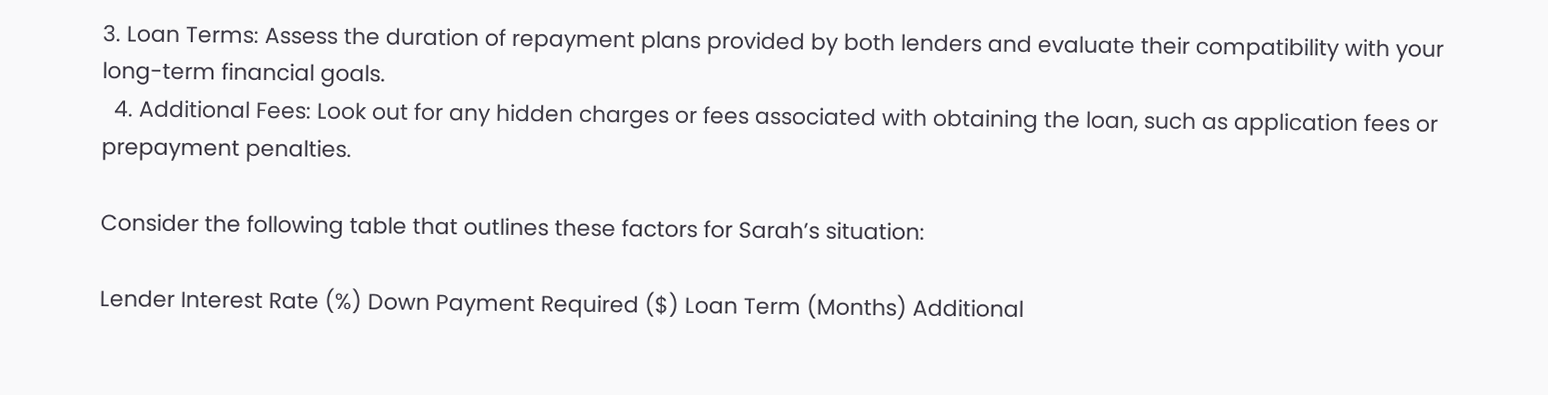3. Loan Terms: Assess the duration of repayment plans provided by both lenders and evaluate their compatibility with your long-term financial goals.
  4. Additional Fees: Look out for any hidden charges or fees associated with obtaining the loan, such as application fees or prepayment penalties.

Consider the following table that outlines these factors for Sarah’s situation:

Lender Interest Rate (%) Down Payment Required ($) Loan Term (Months) Additional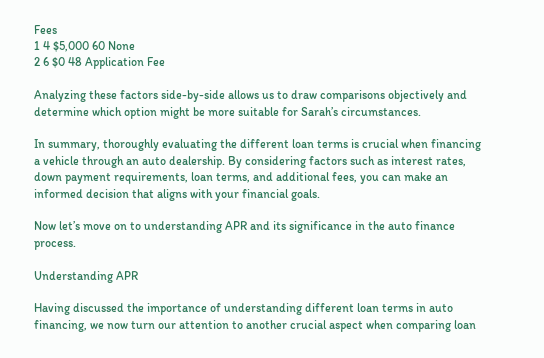Fees
1 4 $5,000 60 None
2 6 $0 48 Application Fee

Analyzing these factors side-by-side allows us to draw comparisons objectively and determine which option might be more suitable for Sarah’s circumstances.

In summary, thoroughly evaluating the different loan terms is crucial when financing a vehicle through an auto dealership. By considering factors such as interest rates, down payment requirements, loan terms, and additional fees, you can make an informed decision that aligns with your financial goals.

Now let’s move on to understanding APR and its significance in the auto finance process.

Understanding APR

Having discussed the importance of understanding different loan terms in auto financing, we now turn our attention to another crucial aspect when comparing loan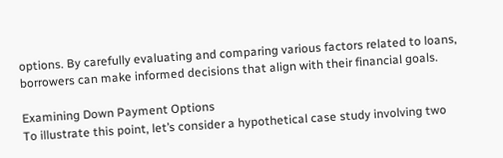options. By carefully evaluating and comparing various factors related to loans, borrowers can make informed decisions that align with their financial goals.

Examining Down Payment Options
To illustrate this point, let’s consider a hypothetical case study involving two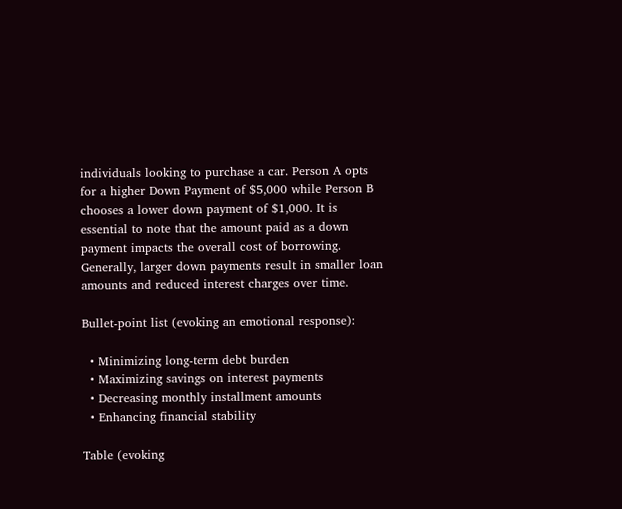individuals looking to purchase a car. Person A opts for a higher Down Payment of $5,000 while Person B chooses a lower down payment of $1,000. It is essential to note that the amount paid as a down payment impacts the overall cost of borrowing. Generally, larger down payments result in smaller loan amounts and reduced interest charges over time.

Bullet-point list (evoking an emotional response):

  • Minimizing long-term debt burden
  • Maximizing savings on interest payments
  • Decreasing monthly installment amounts
  • Enhancing financial stability

Table (evoking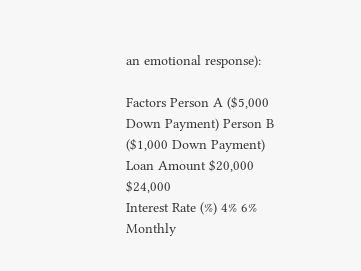an emotional response):

Factors Person A ($5,000 Down Payment) Person B ($1,000 Down Payment)
Loan Amount $20,000 $24,000
Interest Rate (%) 4% 6%
Monthly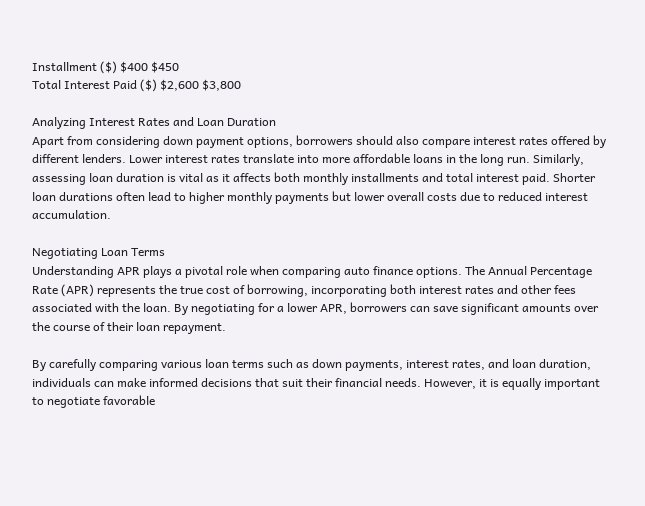Installment ($) $400 $450
Total Interest Paid ($) $2,600 $3,800

Analyzing Interest Rates and Loan Duration
Apart from considering down payment options, borrowers should also compare interest rates offered by different lenders. Lower interest rates translate into more affordable loans in the long run. Similarly, assessing loan duration is vital as it affects both monthly installments and total interest paid. Shorter loan durations often lead to higher monthly payments but lower overall costs due to reduced interest accumulation.

Negotiating Loan Terms
Understanding APR plays a pivotal role when comparing auto finance options. The Annual Percentage Rate (APR) represents the true cost of borrowing, incorporating both interest rates and other fees associated with the loan. By negotiating for a lower APR, borrowers can save significant amounts over the course of their loan repayment.

By carefully comparing various loan terms such as down payments, interest rates, and loan duration, individuals can make informed decisions that suit their financial needs. However, it is equally important to negotiate favorable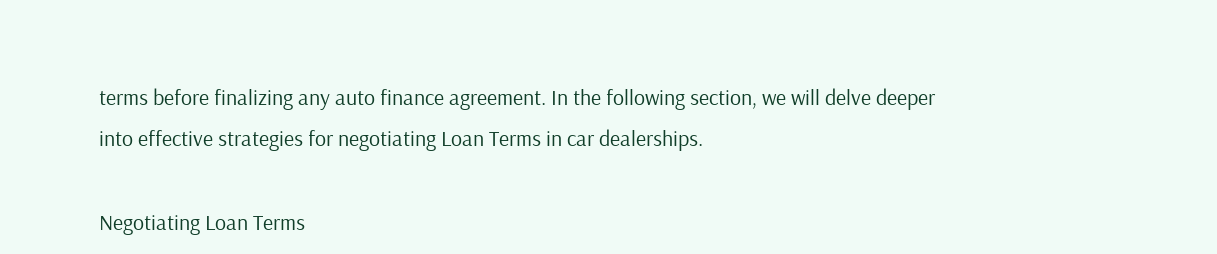terms before finalizing any auto finance agreement. In the following section, we will delve deeper into effective strategies for negotiating Loan Terms in car dealerships.

Negotiating Loan Terms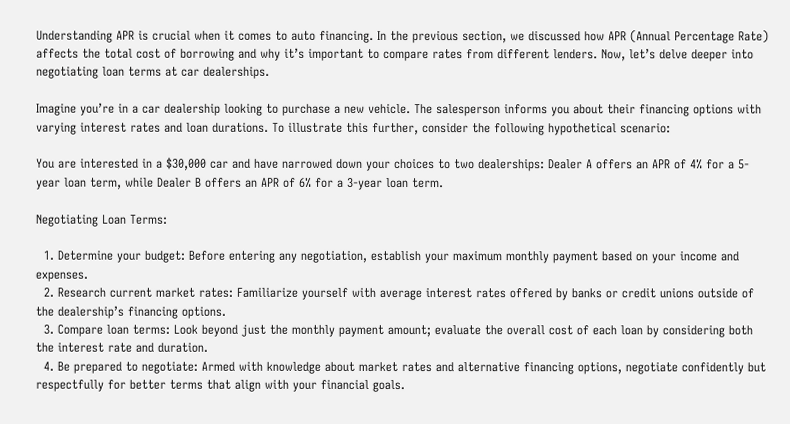Understanding APR is crucial when it comes to auto financing. In the previous section, we discussed how APR (Annual Percentage Rate) affects the total cost of borrowing and why it’s important to compare rates from different lenders. Now, let’s delve deeper into negotiating loan terms at car dealerships.

Imagine you’re in a car dealership looking to purchase a new vehicle. The salesperson informs you about their financing options with varying interest rates and loan durations. To illustrate this further, consider the following hypothetical scenario:

You are interested in a $30,000 car and have narrowed down your choices to two dealerships: Dealer A offers an APR of 4% for a 5-year loan term, while Dealer B offers an APR of 6% for a 3-year loan term.

Negotiating Loan Terms:

  1. Determine your budget: Before entering any negotiation, establish your maximum monthly payment based on your income and expenses.
  2. Research current market rates: Familiarize yourself with average interest rates offered by banks or credit unions outside of the dealership’s financing options.
  3. Compare loan terms: Look beyond just the monthly payment amount; evaluate the overall cost of each loan by considering both the interest rate and duration.
  4. Be prepared to negotiate: Armed with knowledge about market rates and alternative financing options, negotiate confidently but respectfully for better terms that align with your financial goals.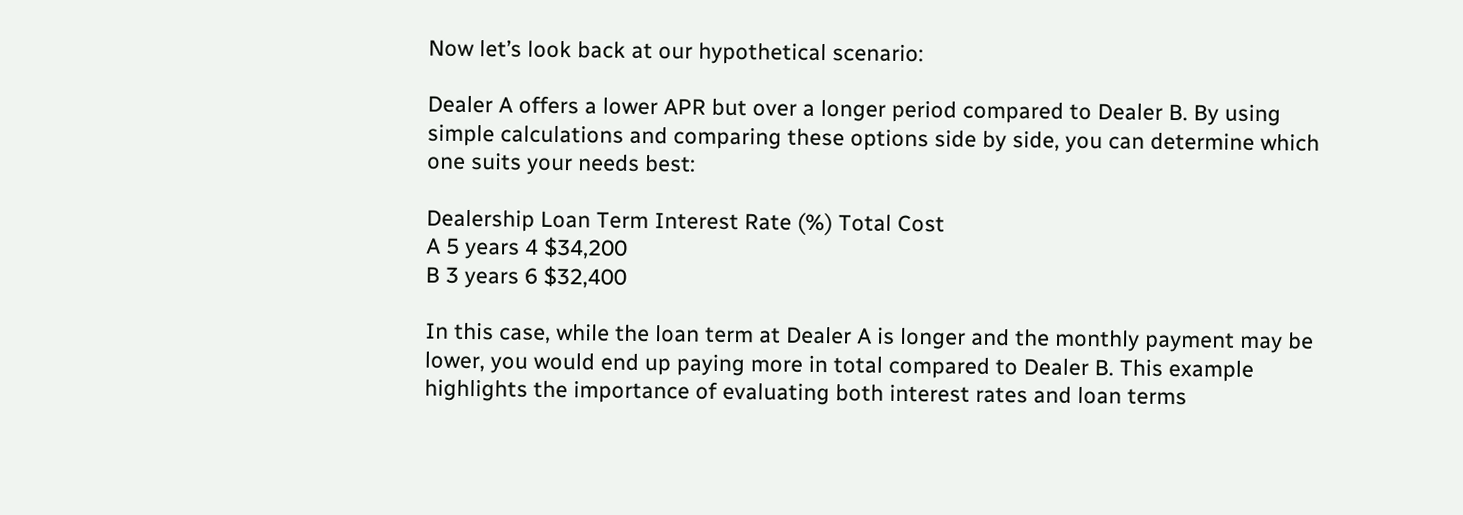Now let’s look back at our hypothetical scenario:

Dealer A offers a lower APR but over a longer period compared to Dealer B. By using simple calculations and comparing these options side by side, you can determine which one suits your needs best:

Dealership Loan Term Interest Rate (%) Total Cost
A 5 years 4 $34,200
B 3 years 6 $32,400

In this case, while the loan term at Dealer A is longer and the monthly payment may be lower, you would end up paying more in total compared to Dealer B. This example highlights the importance of evaluating both interest rates and loan terms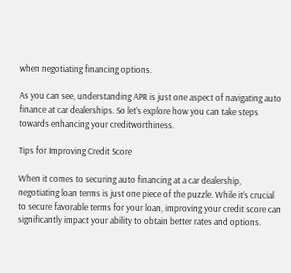when negotiating financing options.

As you can see, understanding APR is just one aspect of navigating auto finance at car dealerships. So let’s explore how you can take steps towards enhancing your creditworthiness.

Tips for Improving Credit Score

When it comes to securing auto financing at a car dealership, negotiating loan terms is just one piece of the puzzle. While it’s crucial to secure favorable terms for your loan, improving your credit score can significantly impact your ability to obtain better rates and options.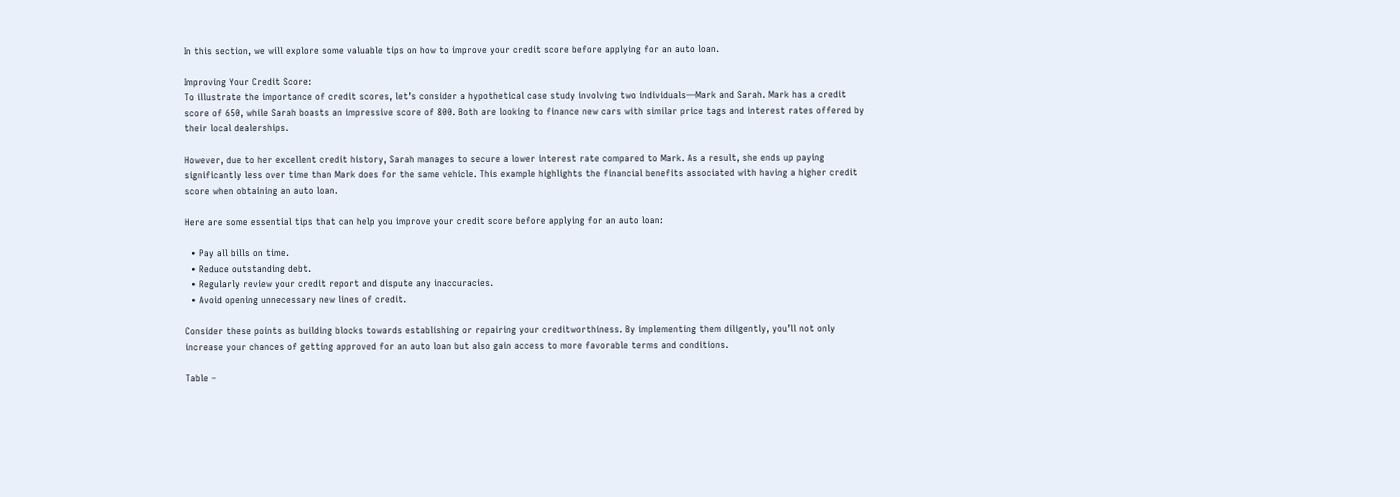In this section, we will explore some valuable tips on how to improve your credit score before applying for an auto loan.

Improving Your Credit Score:
To illustrate the importance of credit scores, let’s consider a hypothetical case study involving two individuals—Mark and Sarah. Mark has a credit score of 650, while Sarah boasts an impressive score of 800. Both are looking to finance new cars with similar price tags and interest rates offered by their local dealerships.

However, due to her excellent credit history, Sarah manages to secure a lower interest rate compared to Mark. As a result, she ends up paying significantly less over time than Mark does for the same vehicle. This example highlights the financial benefits associated with having a higher credit score when obtaining an auto loan.

Here are some essential tips that can help you improve your credit score before applying for an auto loan:

  • Pay all bills on time.
  • Reduce outstanding debt.
  • Regularly review your credit report and dispute any inaccuracies.
  • Avoid opening unnecessary new lines of credit.

Consider these points as building blocks towards establishing or repairing your creditworthiness. By implementing them diligently, you’ll not only increase your chances of getting approved for an auto loan but also gain access to more favorable terms and conditions.

Table –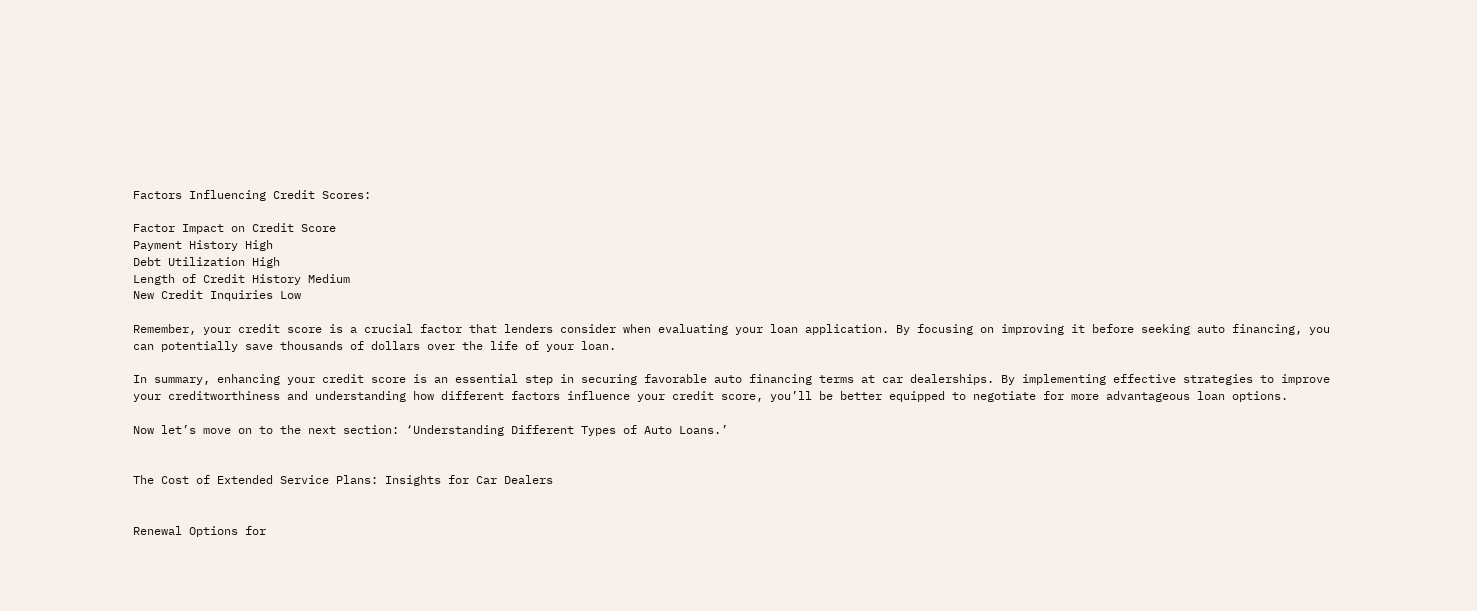Factors Influencing Credit Scores:

Factor Impact on Credit Score
Payment History High
Debt Utilization High
Length of Credit History Medium
New Credit Inquiries Low

Remember, your credit score is a crucial factor that lenders consider when evaluating your loan application. By focusing on improving it before seeking auto financing, you can potentially save thousands of dollars over the life of your loan.

In summary, enhancing your credit score is an essential step in securing favorable auto financing terms at car dealerships. By implementing effective strategies to improve your creditworthiness and understanding how different factors influence your credit score, you’ll be better equipped to negotiate for more advantageous loan options.

Now let’s move on to the next section: ‘Understanding Different Types of Auto Loans.’


The Cost of Extended Service Plans: Insights for Car Dealers


Renewal Options for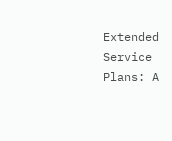Extended Service Plans: A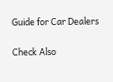Guide for Car Dealers

Check Also